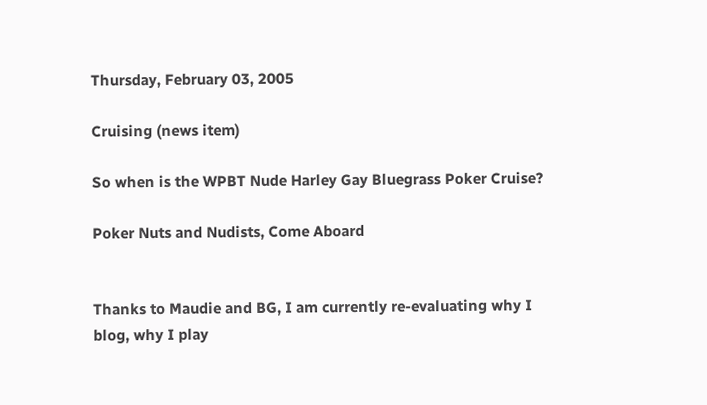Thursday, February 03, 2005

Cruising (news item)

So when is the WPBT Nude Harley Gay Bluegrass Poker Cruise?

Poker Nuts and Nudists, Come Aboard


Thanks to Maudie and BG, I am currently re-evaluating why I blog, why I play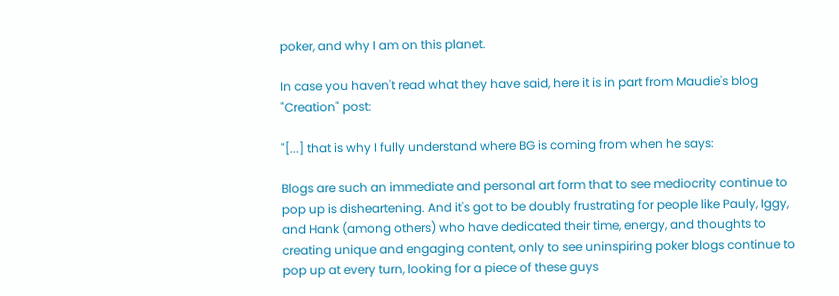poker, and why I am on this planet.

In case you haven't read what they have said, here it is in part from Maudie's blog "Creation" post:

"[...] that is why I fully understand where BG is coming from when he says:

Blogs are such an immediate and personal art form that to see mediocrity continue to pop up is disheartening. And it's got to be doubly frustrating for people like Pauly, Iggy, and Hank (among others) who have dedicated their time, energy, and thoughts to creating unique and engaging content, only to see uninspiring poker blogs continue to pop up at every turn, looking for a piece of these guys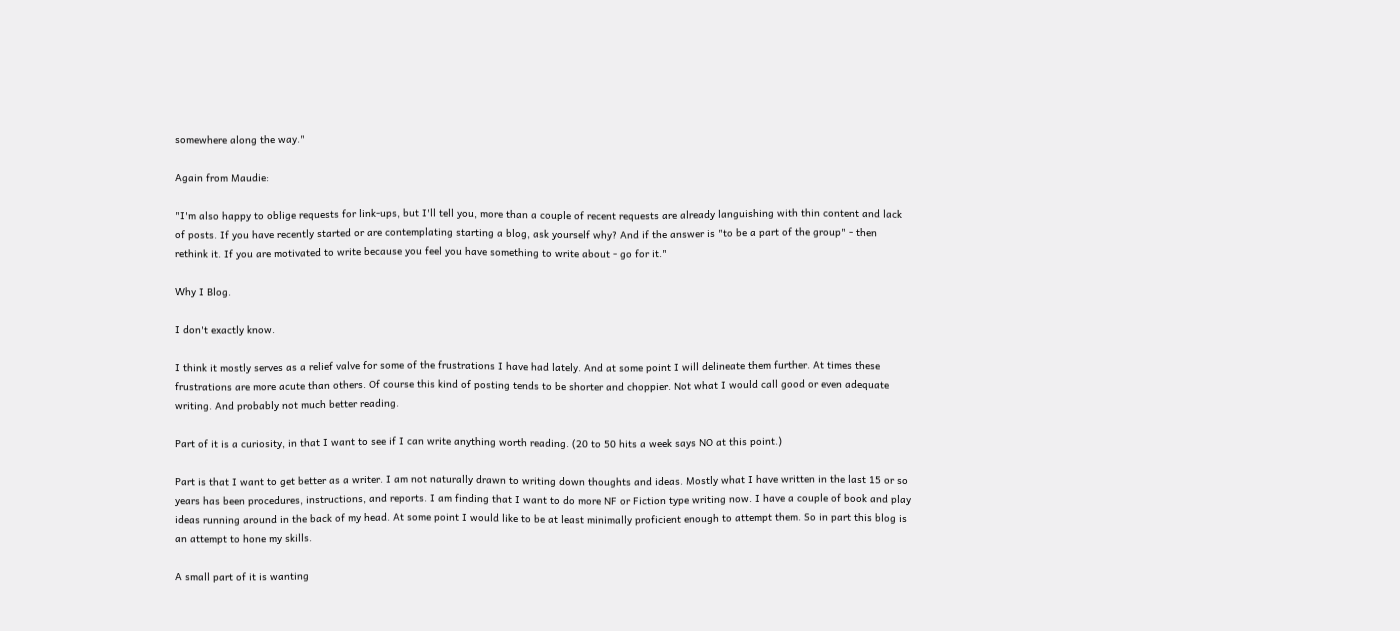somewhere along the way."

Again from Maudie:

"I'm also happy to oblige requests for link-ups, but I'll tell you, more than a couple of recent requests are already languishing with thin content and lack of posts. If you have recently started or are contemplating starting a blog, ask yourself why? And if the answer is "to be a part of the group" - then rethink it. If you are motivated to write because you feel you have something to write about - go for it."

Why I Blog.

I don't exactly know.

I think it mostly serves as a relief valve for some of the frustrations I have had lately. And at some point I will delineate them further. At times these frustrations are more acute than others. Of course this kind of posting tends to be shorter and choppier. Not what I would call good or even adequate writing. And probably not much better reading.

Part of it is a curiosity, in that I want to see if I can write anything worth reading. (20 to 50 hits a week says NO at this point.)

Part is that I want to get better as a writer. I am not naturally drawn to writing down thoughts and ideas. Mostly what I have written in the last 15 or so years has been procedures, instructions, and reports. I am finding that I want to do more NF or Fiction type writing now. I have a couple of book and play ideas running around in the back of my head. At some point I would like to be at least minimally proficient enough to attempt them. So in part this blog is an attempt to hone my skills.

A small part of it is wanting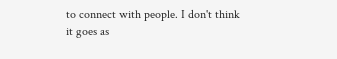to connect with people. I don't think it goes as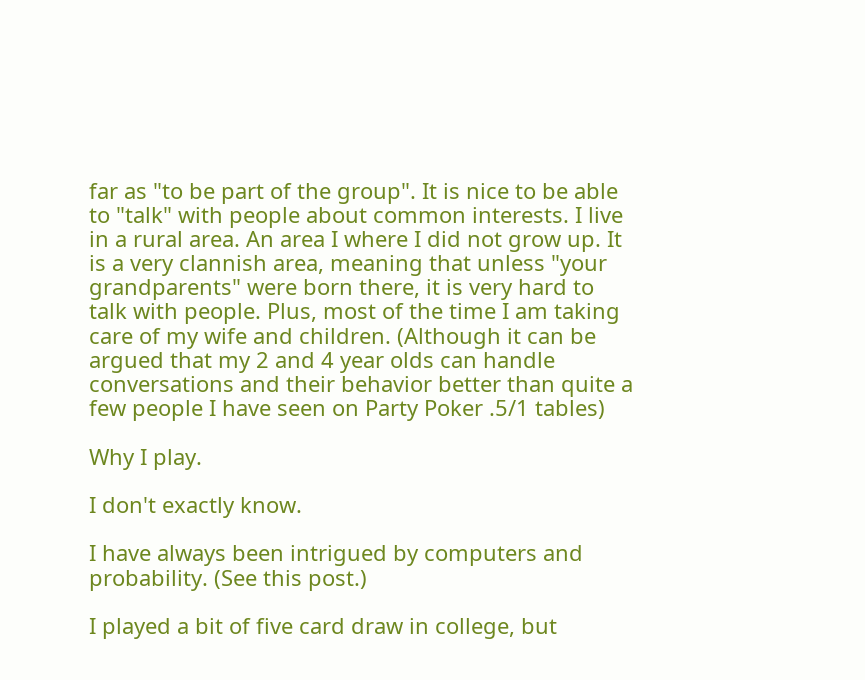far as "to be part of the group". It is nice to be able to "talk" with people about common interests. I live in a rural area. An area I where I did not grow up. It is a very clannish area, meaning that unless "your grandparents" were born there, it is very hard to talk with people. Plus, most of the time I am taking care of my wife and children. (Although it can be argued that my 2 and 4 year olds can handle conversations and their behavior better than quite a few people I have seen on Party Poker .5/1 tables)

Why I play.

I don't exactly know.

I have always been intrigued by computers and probability. (See this post.)

I played a bit of five card draw in college, but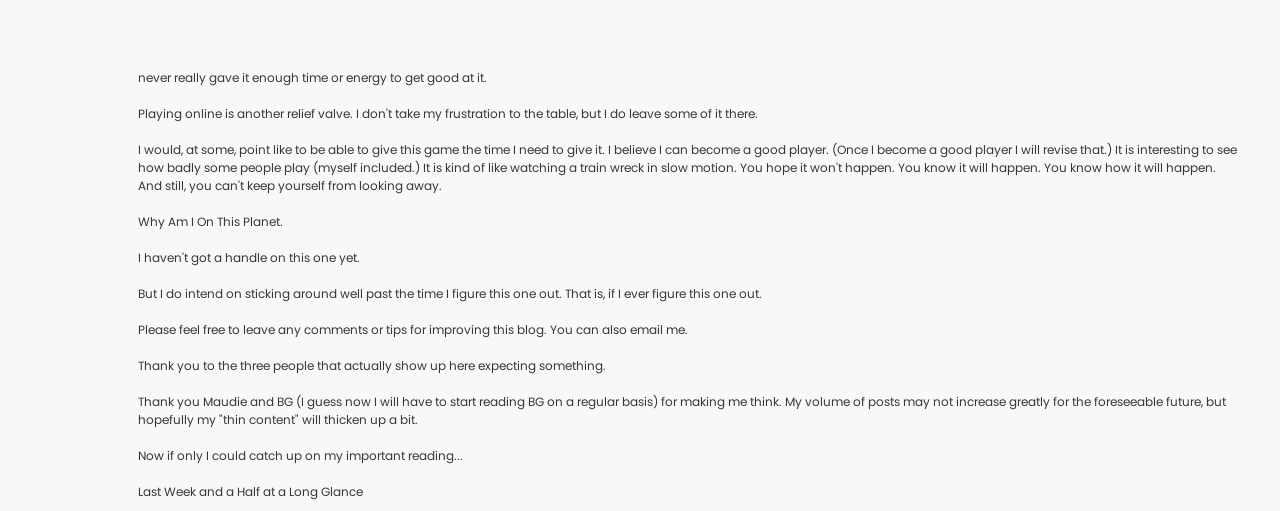never really gave it enough time or energy to get good at it.

Playing online is another relief valve. I don't take my frustration to the table, but I do leave some of it there.

I would, at some, point like to be able to give this game the time I need to give it. I believe I can become a good player. (Once I become a good player I will revise that.) It is interesting to see how badly some people play (myself included.) It is kind of like watching a train wreck in slow motion. You hope it won't happen. You know it will happen. You know how it will happen. And still, you can't keep yourself from looking away.

Why Am I On This Planet.

I haven't got a handle on this one yet.

But I do intend on sticking around well past the time I figure this one out. That is, if I ever figure this one out.

Please feel free to leave any comments or tips for improving this blog. You can also email me.

Thank you to the three people that actually show up here expecting something.

Thank you Maudie and BG (I guess now I will have to start reading BG on a regular basis) for making me think. My volume of posts may not increase greatly for the foreseeable future, but hopefully my "thin content" will thicken up a bit.

Now if only I could catch up on my important reading...

Last Week and a Half at a Long Glance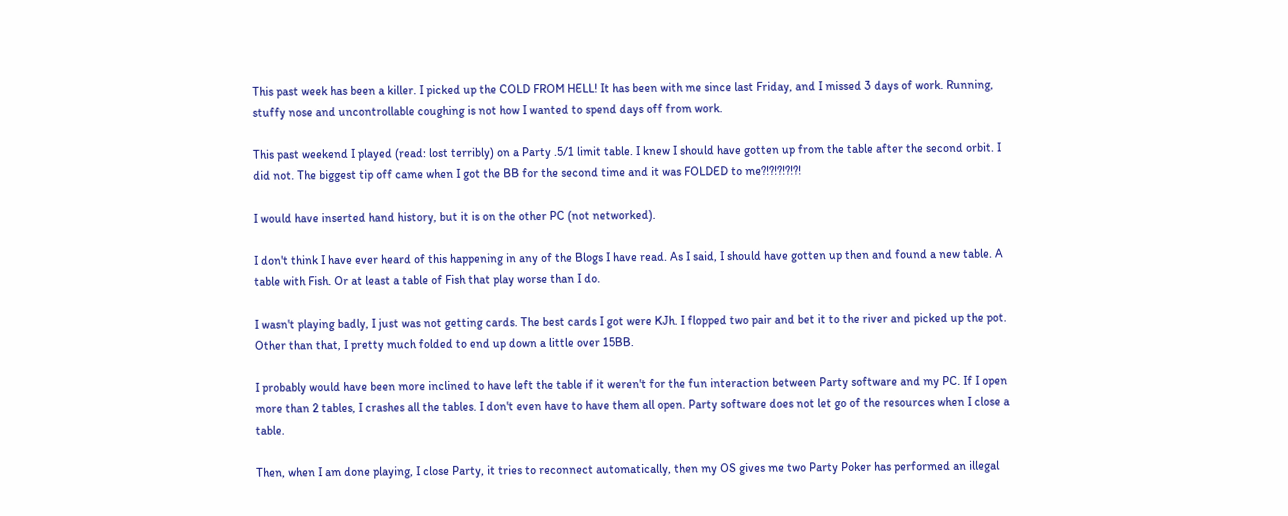This past week has been a killer. I picked up the COLD FROM HELL! It has been with me since last Friday, and I missed 3 days of work. Running, stuffy nose and uncontrollable coughing is not how I wanted to spend days off from work.

This past weekend I played (read: lost terribly) on a Party .5/1 limit table. I knew I should have gotten up from the table after the second orbit. I did not. The biggest tip off came when I got the BB for the second time and it was FOLDED to me?!?!?!?!?!

I would have inserted hand history, but it is on the other PC (not networked).

I don't think I have ever heard of this happening in any of the Blogs I have read. As I said, I should have gotten up then and found a new table. A table with Fish. Or at least a table of Fish that play worse than I do.

I wasn't playing badly, I just was not getting cards. The best cards I got were KJh. I flopped two pair and bet it to the river and picked up the pot. Other than that, I pretty much folded to end up down a little over 15BB.

I probably would have been more inclined to have left the table if it weren't for the fun interaction between Party software and my PC. If I open more than 2 tables, I crashes all the tables. I don't even have to have them all open. Party software does not let go of the resources when I close a table.

Then, when I am done playing, I close Party, it tries to reconnect automatically, then my OS gives me two Party Poker has performed an illegal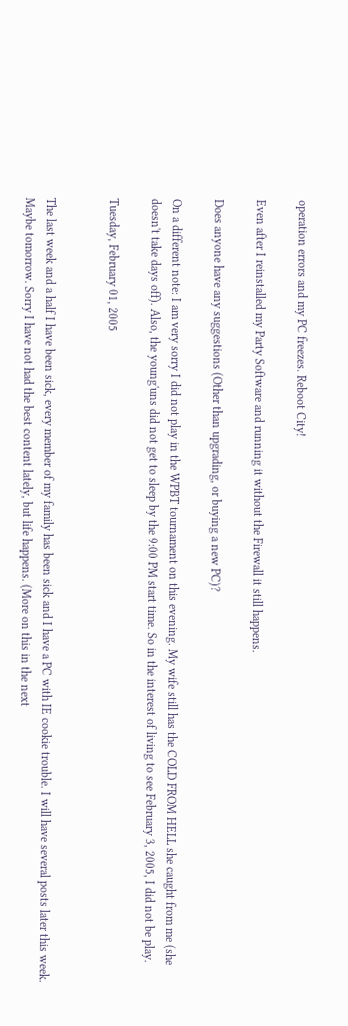operation errors and my PC freezes. Reboot City!

Even after I reinstalled my Party Software and running it without the Firewall it still happens.

Does anyone have any suggestions (Other than upgrading, or buying a new PC)?

On a different note: I am very sorry I did not play in the WPBT tournament on this evening. My wife still has the COLD FROM HELL she caught from me (she doesn't take days off). Also, the young'uns did not get to sleep by the 9:00 PM start time. So in the interest of living to see February 3, 2005, I did not be play.

Tuesday, February 01, 2005


The last week and a half I have been sick, every member of my family has been sick and I have a PC with IE cookie trouble. I will have several posts later this week. Maybe tomorrow. Sorry I have not had the best content lately, but life happens. (More on this in the next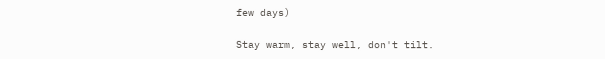few days)

Stay warm, stay well, don't tilt.